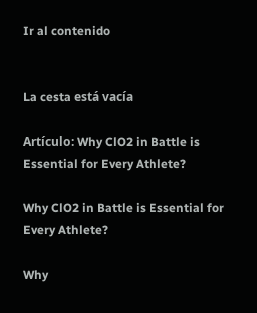Ir al contenido


La cesta está vacía

Artículo: Why ClO2 in Battle is Essential for Every Athlete?

Why ClO2 in Battle is Essential for Every Athlete?

Why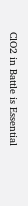ClO2 in Battle is Essential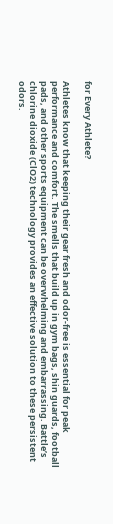for Every Athlete?

Athletes know that keeping their gear fresh and odor-free is essential for peak performance and comfort. The smells that build up in gym bags, shin guards, football pads, and other sports equipment can be overwhelming and embarrassing. Battle’s chlorine dioxide (ClO2) technology provides an effective solution to these persistent odors.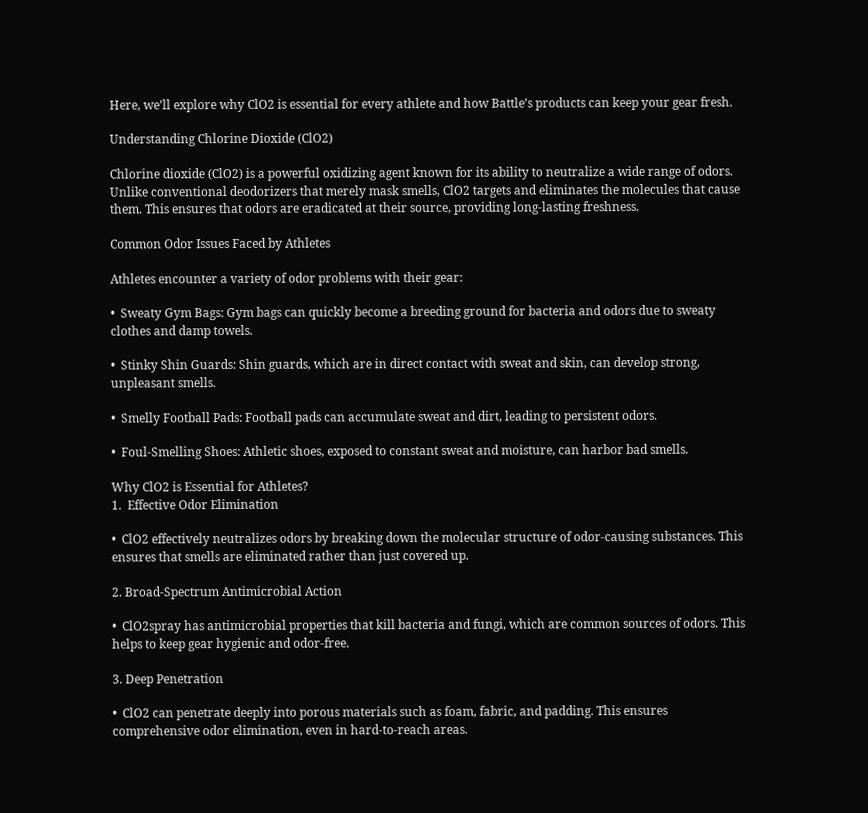Here, we’ll explore why ClO2 is essential for every athlete and how Battle’s products can keep your gear fresh.

Understanding Chlorine Dioxide (ClO2)

Chlorine dioxide (ClO2) is a powerful oxidizing agent known for its ability to neutralize a wide range of odors. Unlike conventional deodorizers that merely mask smells, ClO2 targets and eliminates the molecules that cause them. This ensures that odors are eradicated at their source, providing long-lasting freshness.

Common Odor Issues Faced by Athletes

Athletes encounter a variety of odor problems with their gear:

•  Sweaty Gym Bags: Gym bags can quickly become a breeding ground for bacteria and odors due to sweaty clothes and damp towels.

•  Stinky Shin Guards: Shin guards, which are in direct contact with sweat and skin, can develop strong, unpleasant smells.

•  Smelly Football Pads: Football pads can accumulate sweat and dirt, leading to persistent odors.

•  Foul-Smelling Shoes: Athletic shoes, exposed to constant sweat and moisture, can harbor bad smells.

Why ClO2 is Essential for Athletes?
1.  Effective Odor Elimination

•  ClO2 effectively neutralizes odors by breaking down the molecular structure of odor-causing substances. This ensures that smells are eliminated rather than just covered up.

2. Broad-Spectrum Antimicrobial Action

•  ClO2spray has antimicrobial properties that kill bacteria and fungi, which are common sources of odors. This helps to keep gear hygienic and odor-free.

3. Deep Penetration

•  ClO2 can penetrate deeply into porous materials such as foam, fabric, and padding. This ensures comprehensive odor elimination, even in hard-to-reach areas.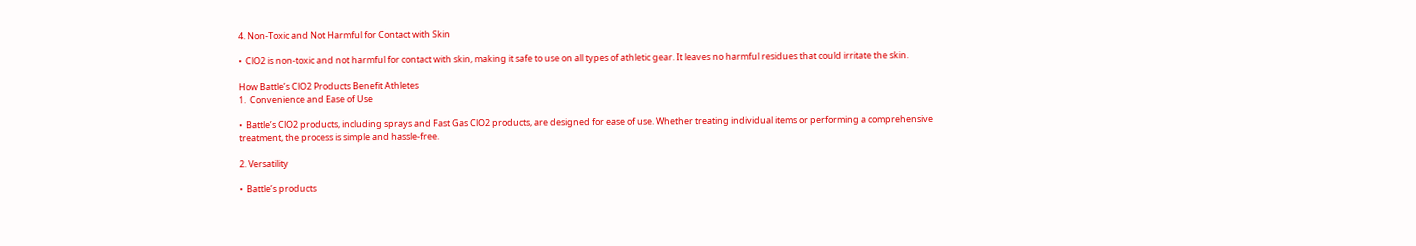4. Non-Toxic and Not Harmful for Contact with Skin

•  ClO2 is non-toxic and not harmful for contact with skin, making it safe to use on all types of athletic gear. It leaves no harmful residues that could irritate the skin.

How Battle’s ClO2 Products Benefit Athletes
1.  Convenience and Ease of Use

•  Battle’s ClO2 products, including sprays and Fast Gas ClO2 products, are designed for ease of use. Whether treating individual items or performing a comprehensive treatment, the process is simple and hassle-free.

2. Versatility

•  Battle’s products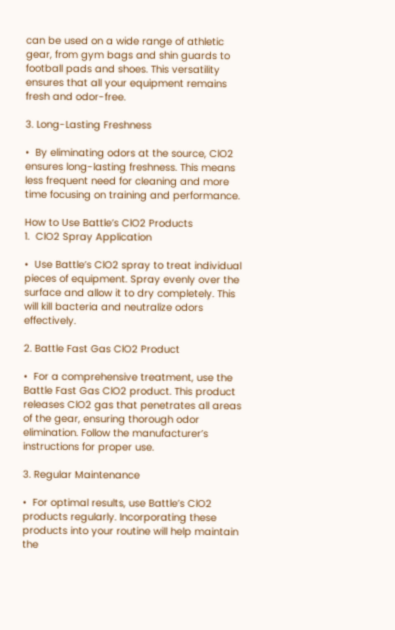can be used on a wide range of athletic gear, from gym bags and shin guards to football pads and shoes. This versatility ensures that all your equipment remains fresh and odor-free.

3. Long-Lasting Freshness

•  By eliminating odors at the source, ClO2 ensures long-lasting freshness. This means less frequent need for cleaning and more time focusing on training and performance.

How to Use Battle’s ClO2 Products
1.  ClO2 Spray Application

•  Use Battle’s ClO2 spray to treat individual pieces of equipment. Spray evenly over the surface and allow it to dry completely. This will kill bacteria and neutralize odors effectively.

2. Battle Fast Gas ClO2 Product

•  For a comprehensive treatment, use the Battle Fast Gas ClO2 product. This product releases ClO2 gas that penetrates all areas of the gear, ensuring thorough odor elimination. Follow the manufacturer’s instructions for proper use.

3. Regular Maintenance

•  For optimal results, use Battle’s ClO2 products regularly. Incorporating these products into your routine will help maintain the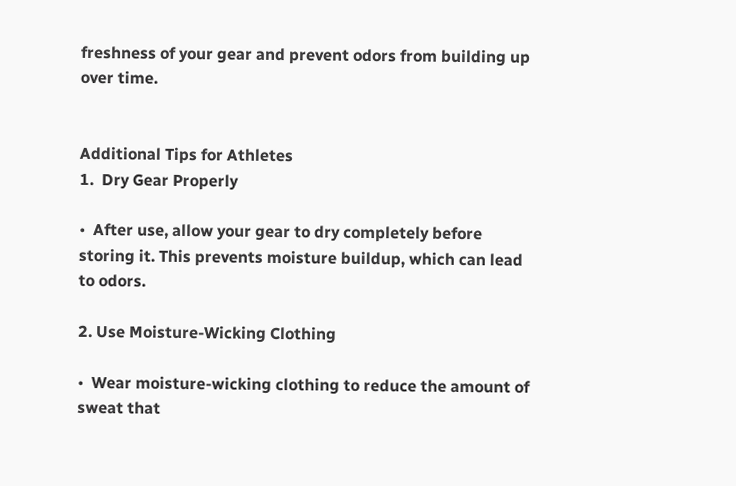freshness of your gear and prevent odors from building up over time.


Additional Tips for Athletes
1.  Dry Gear Properly

•  After use, allow your gear to dry completely before storing it. This prevents moisture buildup, which can lead to odors.

2. Use Moisture-Wicking Clothing

•  Wear moisture-wicking clothing to reduce the amount of sweat that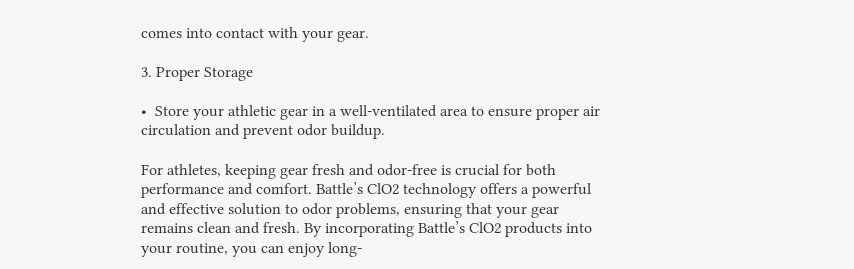comes into contact with your gear.

3. Proper Storage

•  Store your athletic gear in a well-ventilated area to ensure proper air circulation and prevent odor buildup.

For athletes, keeping gear fresh and odor-free is crucial for both performance and comfort. Battle’s ClO2 technology offers a powerful and effective solution to odor problems, ensuring that your gear remains clean and fresh. By incorporating Battle’s ClO2 products into your routine, you can enjoy long-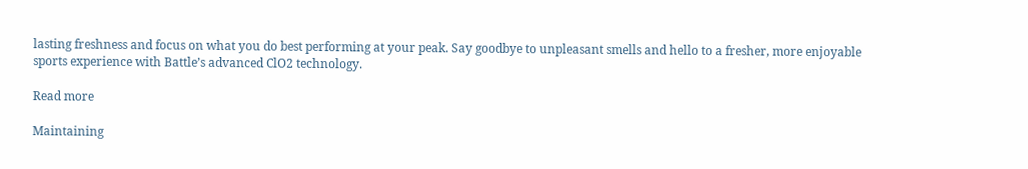lasting freshness and focus on what you do best performing at your peak. Say goodbye to unpleasant smells and hello to a fresher, more enjoyable sports experience with Battle’s advanced ClO2 technology.

Read more

Maintaining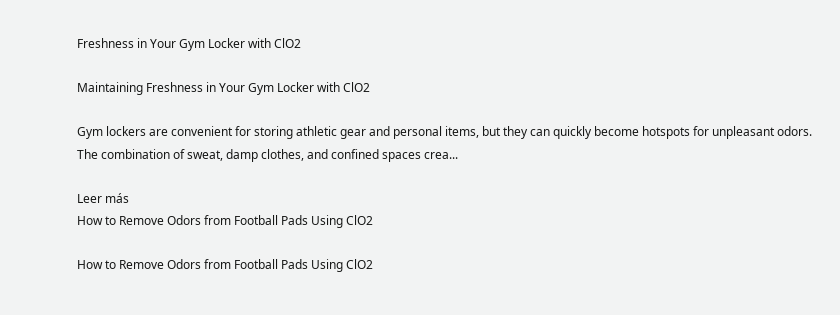Freshness in Your Gym Locker with ClO2

Maintaining Freshness in Your Gym Locker with ClO2

Gym lockers are convenient for storing athletic gear and personal items, but they can quickly become hotspots for unpleasant odors. The combination of sweat, damp clothes, and confined spaces crea...

Leer más
How to Remove Odors from Football Pads Using ClO2

How to Remove Odors from Football Pads Using ClO2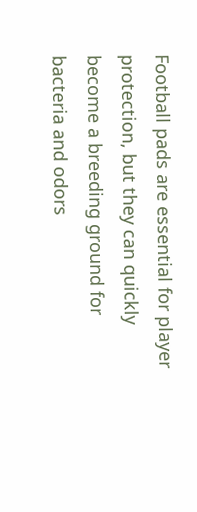Football pads are essential for player protection, but they can quickly become a breeding ground for bacteria and odors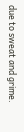due to sweat and grime.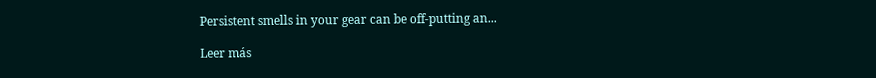Persistent smells in your gear can be off-putting an...

Leer más